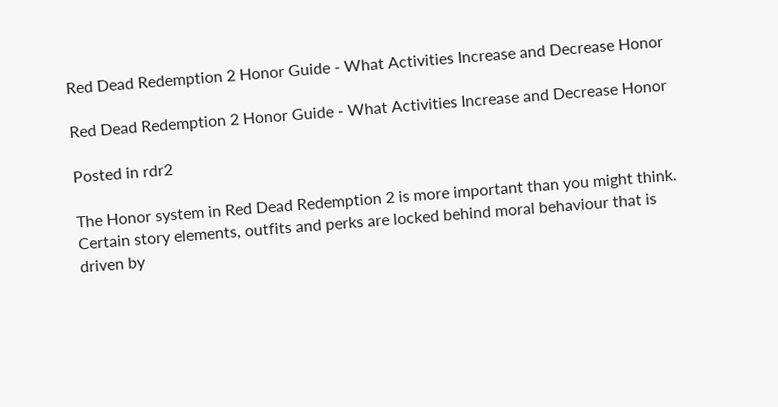Red Dead Redemption 2 Honor Guide - What Activities Increase and Decrease Honor

Red Dead Redemption 2 Honor Guide - What Activities Increase and Decrease Honor

Posted in rdr2

The Honor system in Red Dead Redemption 2 is more important than you might think. Certain story elements, outfits and perks are locked behind moral behaviour that is driven by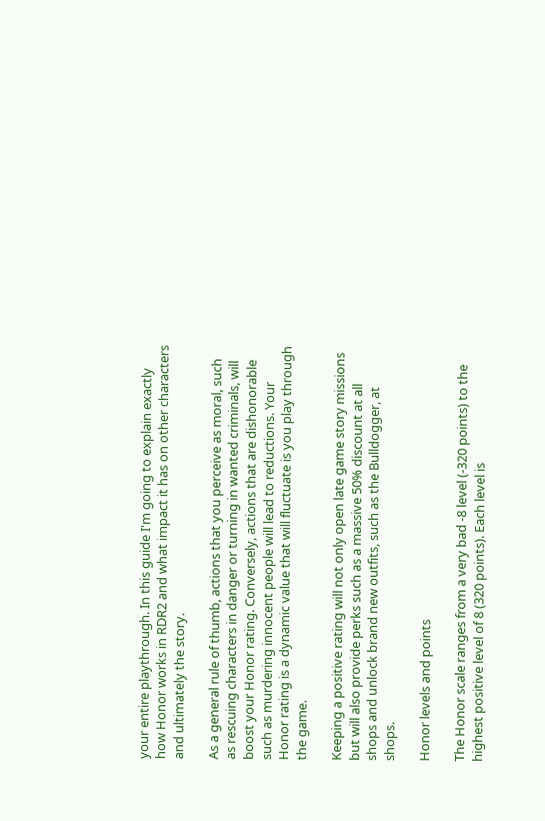your entire playthrough. In this guide I'm going to explain exactly how Honor works in RDR2 and what impact it has on other characters and ultimately the story.

As a general rule of thumb, actions that you perceive as moral, such as rescuing characters in danger or turning in wanted criminals, will boost your Honor rating. Conversely, actions that are dishonorable such as murdering innocent people will lead to reductions. Your Honor rating is a dynamic value that will fluctuate is you play through the game.

Keeping a positive rating will not only open late game story missions but will also provide perks such as a massive 50% discount at all shops and unlock brand new outfits, such as the Bulldogger, at shops.

Honor levels and points

The Honor scale ranges from a very bad -8 level (-320 points) to the highest positive level of 8 (320 points). Each level is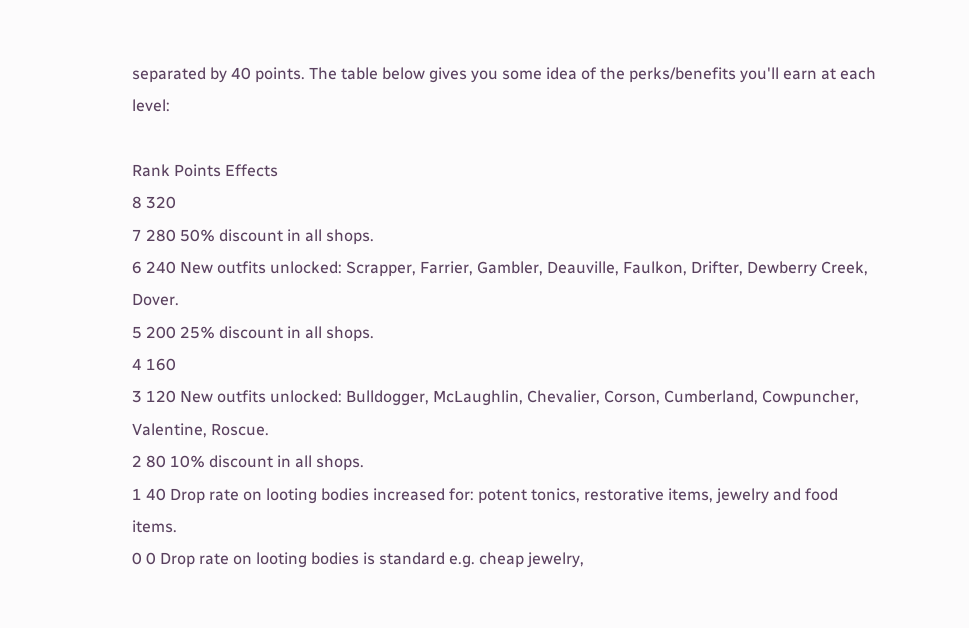separated by 40 points. The table below gives you some idea of the perks/benefits you'll earn at each level:

Rank Points Effects
8 320
7 280 50% discount in all shops.
6 240 New outfits unlocked: Scrapper, Farrier, Gambler, Deauville, Faulkon, Drifter, Dewberry Creek, Dover.
5 200 25% discount in all shops.
4 160
3 120 New outfits unlocked: Bulldogger, McLaughlin, Chevalier, Corson, Cumberland, Cowpuncher, Valentine, Roscue.
2 80 10% discount in all shops.
1 40 Drop rate on looting bodies increased for: potent tonics, restorative items, jewelry and food items.
0 0 Drop rate on looting bodies is standard e.g. cheap jewelry,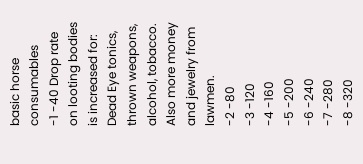basic horse consumables
-1 -40 Drop rate on looting bodies is increased for: Dead Eye tonics, thrown weapons, alcohol, tobacco. Also more money and jewelry from lawmen.
-2 -80
-3 -120
-4 -160
-5 -200
-6 -240
-7 -280
-8 -320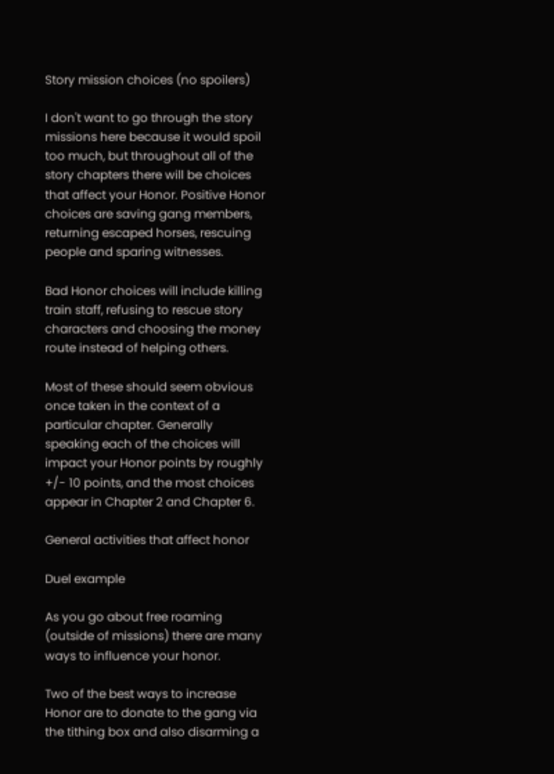Story mission choices (no spoilers)

I don't want to go through the story missions here because it would spoil too much, but throughout all of the story chapters there will be choices that affect your Honor. Positive Honor choices are saving gang members, returning escaped horses, rescuing people and sparing witnesses.

Bad Honor choices will include killing train staff, refusing to rescue story characters and choosing the money route instead of helping others.

Most of these should seem obvious once taken in the context of a particular chapter. Generally speaking each of the choices will impact your Honor points by roughly +/- 10 points, and the most choices appear in Chapter 2 and Chapter 6.

General activities that affect honor

Duel example

As you go about free roaming (outside of missions) there are many ways to influence your honor.

Two of the best ways to increase Honor are to donate to the gang via the tithing box and also disarming a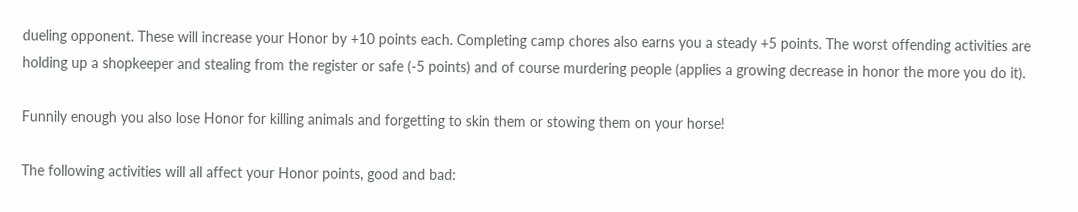dueling opponent. These will increase your Honor by +10 points each. Completing camp chores also earns you a steady +5 points. The worst offending activities are holding up a shopkeeper and stealing from the register or safe (-5 points) and of course murdering people (applies a growing decrease in honor the more you do it).

Funnily enough you also lose Honor for killing animals and forgetting to skin them or stowing them on your horse!

The following activities will all affect your Honor points, good and bad: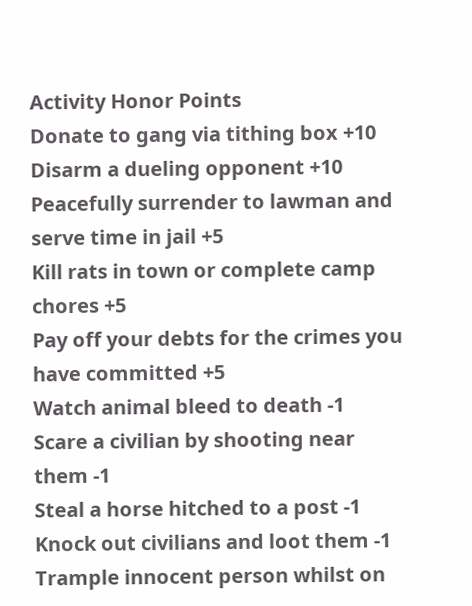Activity Honor Points
Donate to gang via tithing box +10
Disarm a dueling opponent +10
Peacefully surrender to lawman and serve time in jail +5
Kill rats in town or complete camp chores +5
Pay off your debts for the crimes you have committed +5
Watch animal bleed to death -1
Scare a civilian by shooting near them -1
Steal a horse hitched to a post -1
Knock out civilians and loot them -1
Trample innocent person whilst on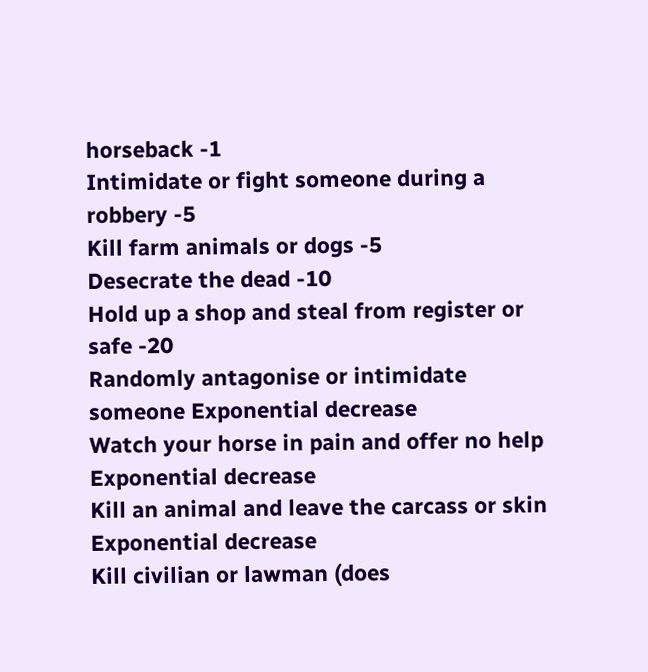horseback -1
Intimidate or fight someone during a robbery -5
Kill farm animals or dogs -5
Desecrate the dead -10
Hold up a shop and steal from register or safe -20
Randomly antagonise or intimidate someone Exponential decrease
Watch your horse in pain and offer no help Exponential decrease
Kill an animal and leave the carcass or skin Exponential decrease
Kill civilian or lawman (does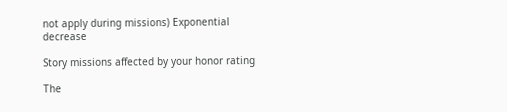not apply during missions) Exponential decrease

Story missions affected by your honor rating

The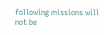following missions will not be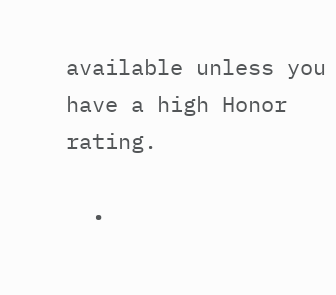available unless you have a high Honor rating.

  •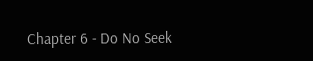Chapter 6 - Do No Seek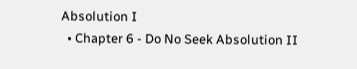Absolution I
  • Chapter 6 - Do No Seek Absolution II